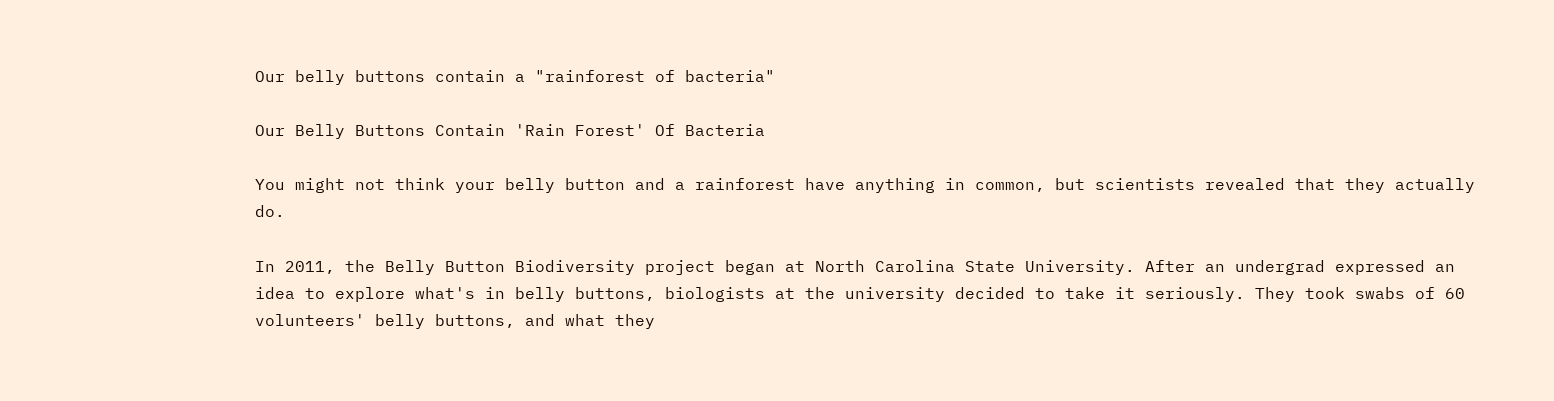Our belly buttons contain a "rainforest of bacteria"

Our Belly Buttons Contain 'Rain Forest' Of Bacteria

You might not think your belly button and a rainforest have anything in common, but scientists revealed that they actually do.

In 2011, the Belly Button Biodiversity project began at North Carolina State University. After an undergrad expressed an idea to explore what's in belly buttons, biologists at the university decided to take it seriously. They took swabs of 60 volunteers' belly buttons, and what they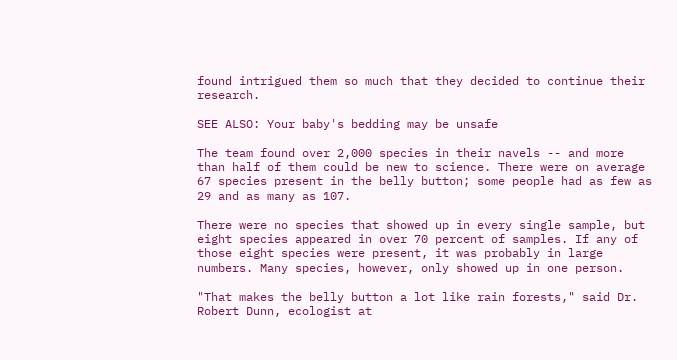found intrigued them so much that they decided to continue their research.

SEE ALSO: Your baby's bedding may be unsafe

The team found over 2,000 species in their navels -- and more than half of them could be new to science. There were on average 67 species present in the belly button; some people had as few as 29 and as many as 107.

There were no species that showed up in every single sample, but eight species appeared in over 70 percent of samples. If any of those eight species were present, it was probably in large numbers. Many species, however, only showed up in one person.

"That makes the belly button a lot like rain forests," said Dr. Robert Dunn, ecologist at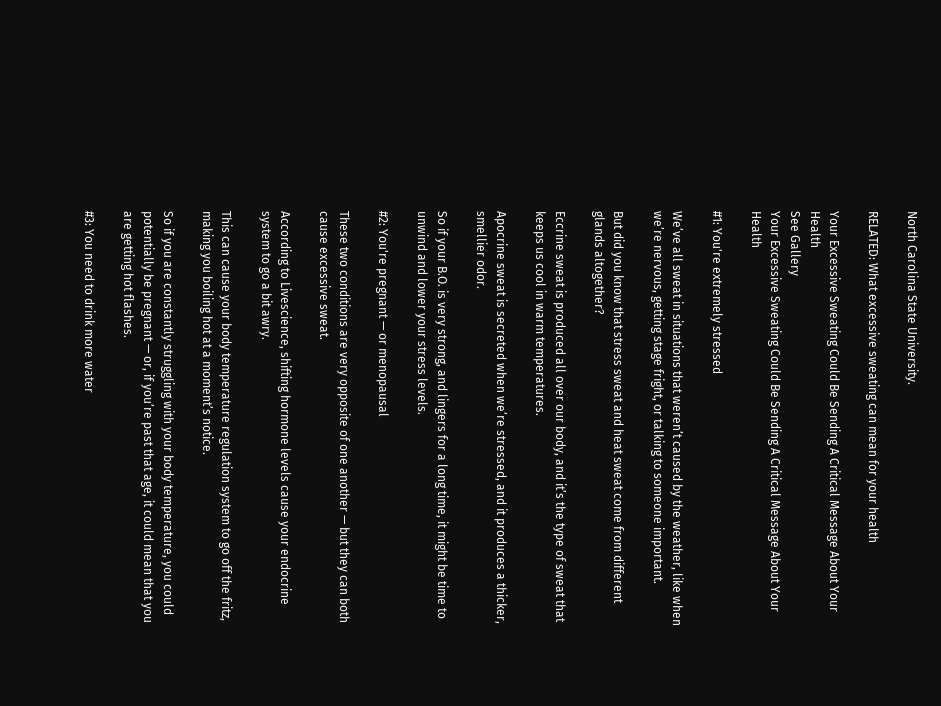North Carolina State University.

RELATED: What excessive sweating can mean for your health

Your Excessive Sweating Could Be Sending A Critical Message About Your Health
See Gallery
Your Excessive Sweating Could Be Sending A Critical Message About Your Health

#1: You're extremely stressed

We’ve all sweat in situations that weren’t caused by the weather, like when we’re nervous, getting stage fright, or talking to someone important.

But did you know that stress sweat and heat sweat come from different glands altogether?

Eccrine sweat is produced all over our body, and it’s the type of sweat that keeps us cool in warm temperatures.

Apocrine sweat is secreted when we’re stressed, and it produces a thicker, smellier odor.

So if your B.O. is very strong, and lingers for a long time, it might be time to unwind and lower your stress levels.

#2: You're pregnant — or menopausal

These two conditions are very opposite of one another — but they can both cause excessive sweat.

According to Livescience, shifting hormone levels cause your endocrine system to go a bit awry.

This can cause your body temperature regulation system to go off the fritz, making you boiling hot at a moment’s notice.

So if you are constantly struggling with your body temperature, you could potentially be pregnant — or, if you’re past that age, it could mean that you are getting hot flashes.

#3: You need to drink more water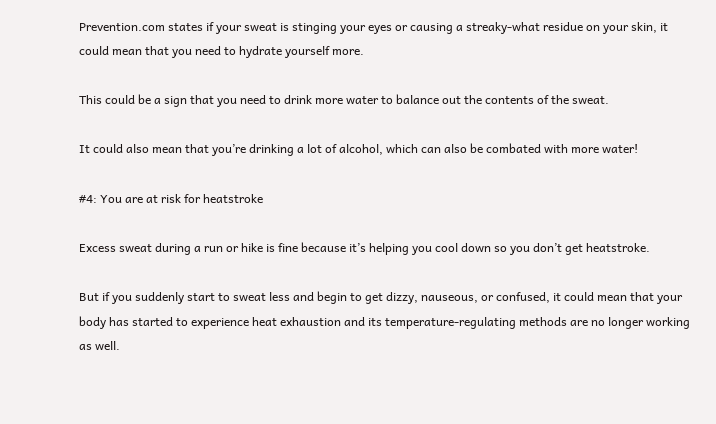Prevention.com states if your sweat is stinging your eyes or causing a streaky-what residue on your skin, it could mean that you need to hydrate yourself more.

This could be a sign that you need to drink more water to balance out the contents of the sweat.

It could also mean that you’re drinking a lot of alcohol, which can also be combated with more water!

#4: You are at risk for heatstroke

Excess sweat during a run or hike is fine because it’s helping you cool down so you don’t get heatstroke.

But if you suddenly start to sweat less and begin to get dizzy, nauseous, or confused, it could mean that your body has started to experience heat exhaustion and its temperature-regulating methods are no longer working as well.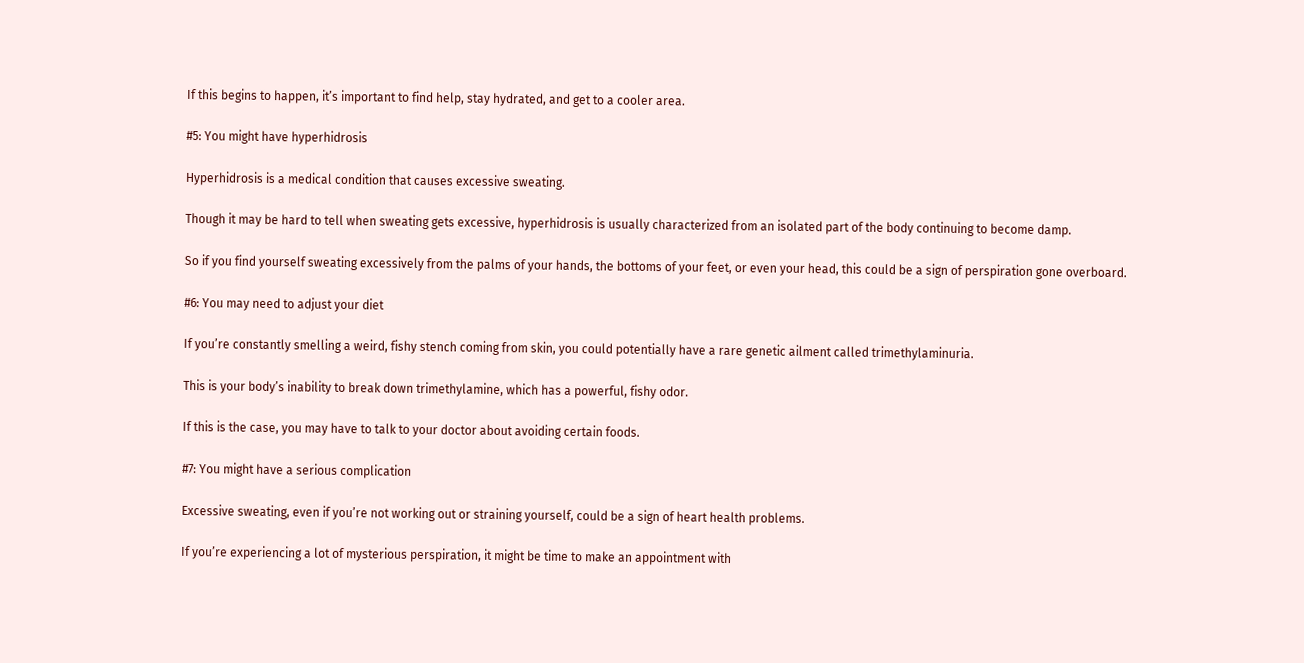If this begins to happen, it’s important to find help, stay hydrated, and get to a cooler area.

#5: You might have hyperhidrosis

Hyperhidrosis is a medical condition that causes excessive sweating.

Though it may be hard to tell when sweating gets excessive, hyperhidrosis is usually characterized from an isolated part of the body continuing to become damp.

So if you find yourself sweating excessively from the palms of your hands, the bottoms of your feet, or even your head, this could be a sign of perspiration gone overboard.

#6: You may need to adjust your diet

If you’re constantly smelling a weird, fishy stench coming from skin, you could potentially have a rare genetic ailment called trimethylaminuria.

This is your body’s inability to break down trimethylamine, which has a powerful, fishy odor.

If this is the case, you may have to talk to your doctor about avoiding certain foods.

#7: You might have a serious complication

Excessive sweating, even if you’re not working out or straining yourself, could be a sign of heart health problems.

If you’re experiencing a lot of mysterious perspiration, it might be time to make an appointment with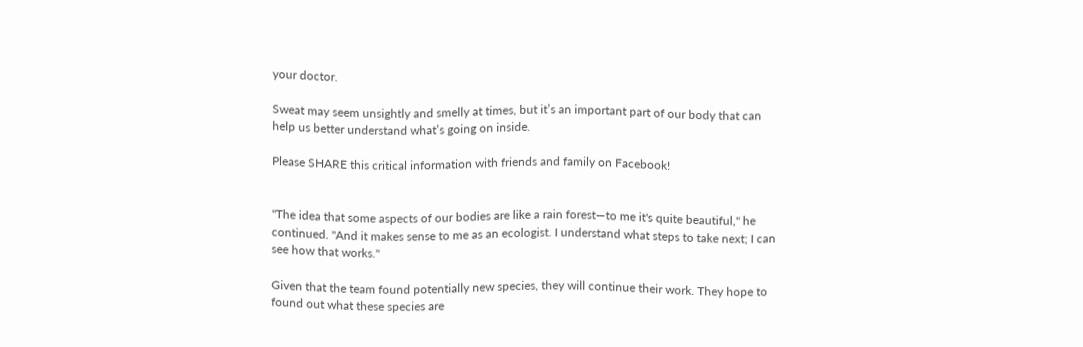your doctor.

Sweat may seem unsightly and smelly at times, but it’s an important part of our body that can help us better understand what’s going on inside.

Please SHARE this critical information with friends and family on Facebook!


"The idea that some aspects of our bodies are like a rain forest—to me it's quite beautiful," he continued. "And it makes sense to me as an ecologist. I understand what steps to take next; I can see how that works."

Given that the team found potentially new species, they will continue their work. They hope to found out what these species are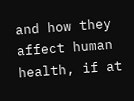and how they affect human health, if at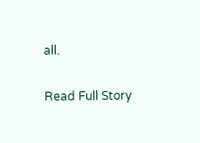all.

Read Full Story